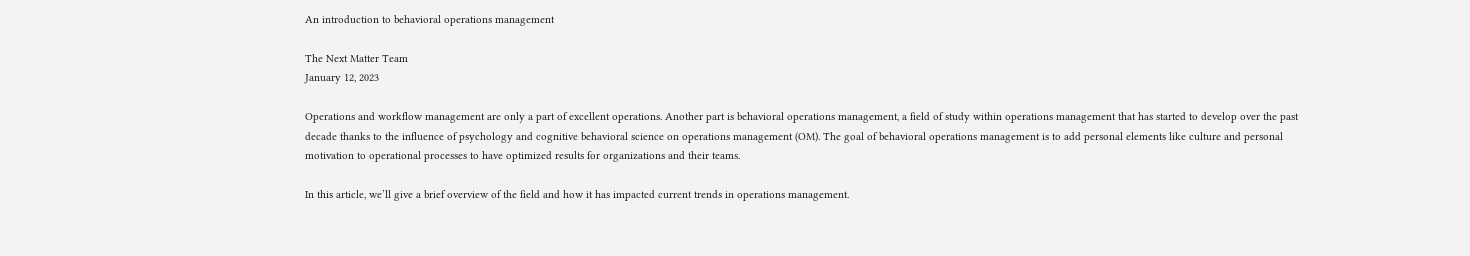An introduction to behavioral operations management

The Next Matter Team
January 12, 2023

Operations and workflow management are only a part of excellent operations. Another part is behavioral operations management, a field of study within operations management that has started to develop over the past decade thanks to the influence of psychology and cognitive behavioral science on operations management (OM). The goal of behavioral operations management is to add personal elements like culture and personal motivation to operational processes to have optimized results for organizations and their teams.

In this article, we’ll give a brief overview of the field and how it has impacted current trends in operations management.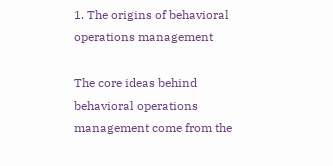1. The origins of behavioral operations management

The core ideas behind behavioral operations management come from the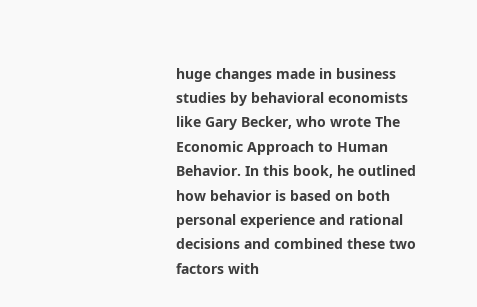huge changes made in business studies by behavioral economists like Gary Becker, who wrote The Economic Approach to Human Behavior. In this book, he outlined how behavior is based on both personal experience and rational decisions and combined these two factors with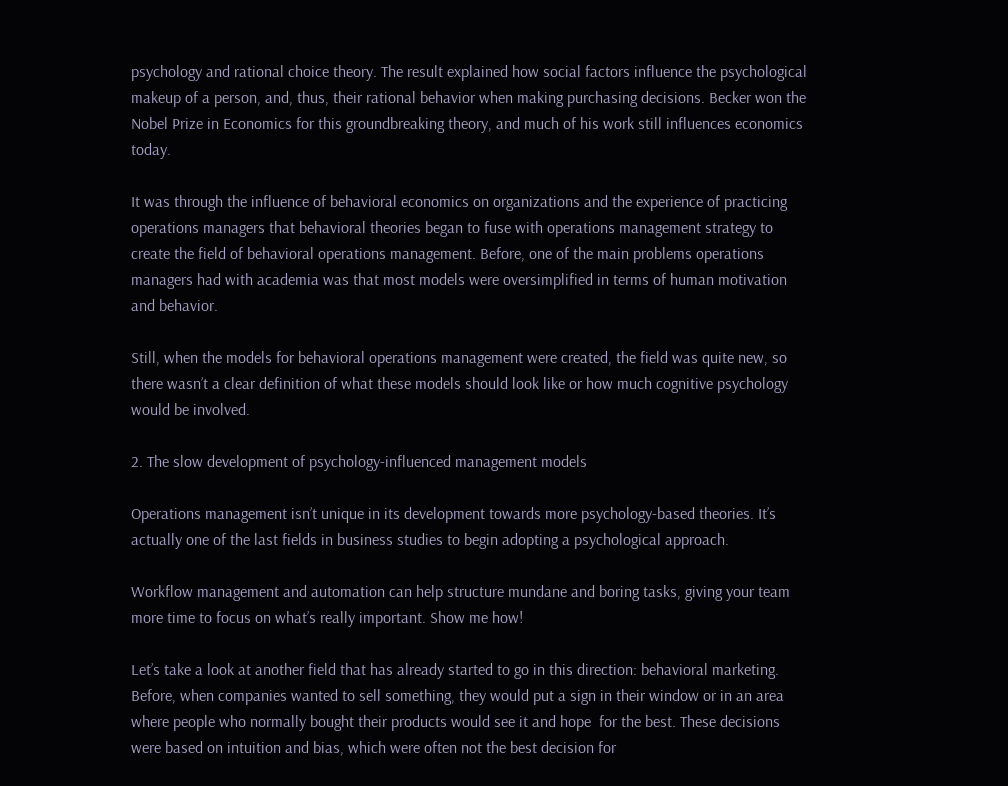psychology and rational choice theory. The result explained how social factors influence the psychological makeup of a person, and, thus, their rational behavior when making purchasing decisions. Becker won the Nobel Prize in Economics for this groundbreaking theory, and much of his work still influences economics today.

It was through the influence of behavioral economics on organizations and the experience of practicing operations managers that behavioral theories began to fuse with operations management strategy to create the field of behavioral operations management. Before, one of the main problems operations managers had with academia was that most models were oversimplified in terms of human motivation and behavior.

Still, when the models for behavioral operations management were created, the field was quite new, so there wasn’t a clear definition of what these models should look like or how much cognitive psychology would be involved.

2. The slow development of psychology-influenced management models

Operations management isn’t unique in its development towards more psychology-based theories. It’s actually one of the last fields in business studies to begin adopting a psychological approach.

Workflow management and automation can help structure mundane and boring tasks, giving your team more time to focus on what’s really important. Show me how!

Let’s take a look at another field that has already started to go in this direction: behavioral marketing. Before, when companies wanted to sell something, they would put a sign in their window or in an area where people who normally bought their products would see it and hope  for the best. These decisions were based on intuition and bias, which were often not the best decision for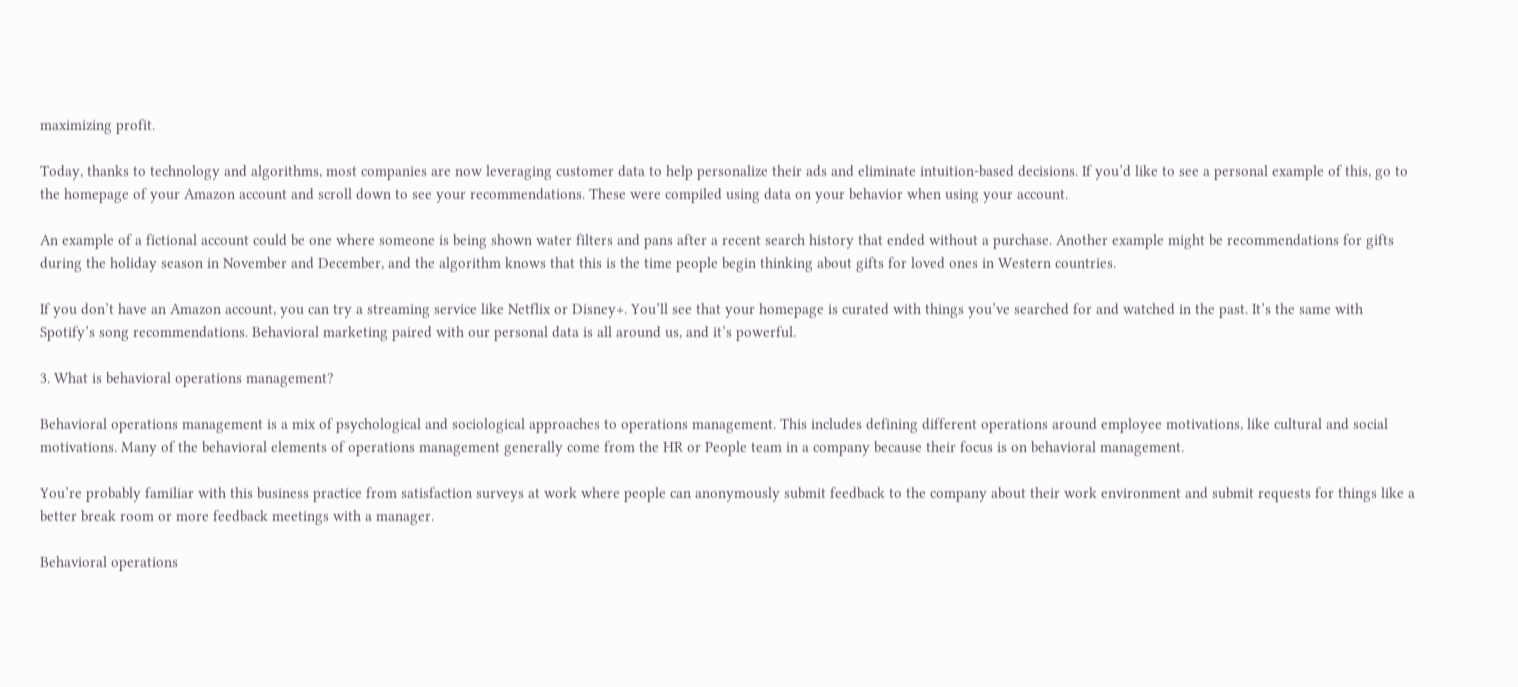maximizing profit.

Today, thanks to technology and algorithms, most companies are now leveraging customer data to help personalize their ads and eliminate intuition-based decisions. If you’d like to see a personal example of this, go to the homepage of your Amazon account and scroll down to see your recommendations. These were compiled using data on your behavior when using your account.

An example of a fictional account could be one where someone is being shown water filters and pans after a recent search history that ended without a purchase. Another example might be recommendations for gifts during the holiday season in November and December, and the algorithm knows that this is the time people begin thinking about gifts for loved ones in Western countries.

If you don’t have an Amazon account, you can try a streaming service like Netflix or Disney+. You’ll see that your homepage is curated with things you’ve searched for and watched in the past. It’s the same with Spotify’s song recommendations. Behavioral marketing paired with our personal data is all around us, and it’s powerful.

3. What is behavioral operations management?

Behavioral operations management is a mix of psychological and sociological approaches to operations management. This includes defining different operations around employee motivations, like cultural and social motivations. Many of the behavioral elements of operations management generally come from the HR or People team in a company because their focus is on behavioral management.

You’re probably familiar with this business practice from satisfaction surveys at work where people can anonymously submit feedback to the company about their work environment and submit requests for things like a better break room or more feedback meetings with a manager.

Behavioral operations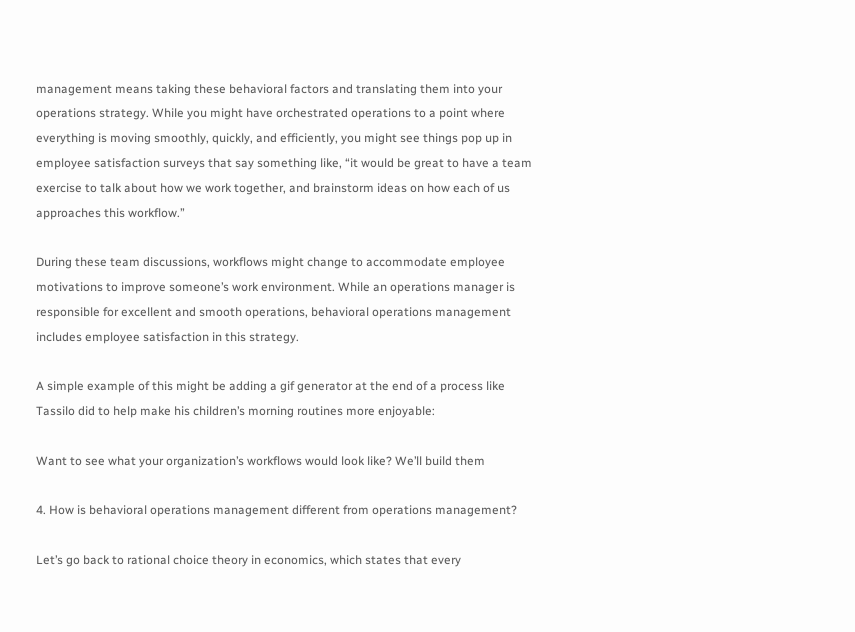management means taking these behavioral factors and translating them into your operations strategy. While you might have orchestrated operations to a point where everything is moving smoothly, quickly, and efficiently, you might see things pop up in employee satisfaction surveys that say something like, “it would be great to have a team exercise to talk about how we work together, and brainstorm ideas on how each of us approaches this workflow.”

During these team discussions, workflows might change to accommodate employee motivations to improve someone’s work environment. While an operations manager is responsible for excellent and smooth operations, behavioral operations management includes employee satisfaction in this strategy.

A simple example of this might be adding a gif generator at the end of a process like Tassilo did to help make his children’s morning routines more enjoyable:

Want to see what your organization’s workflows would look like? We’ll build them

4. How is behavioral operations management different from operations management?

Let’s go back to rational choice theory in economics, which states that every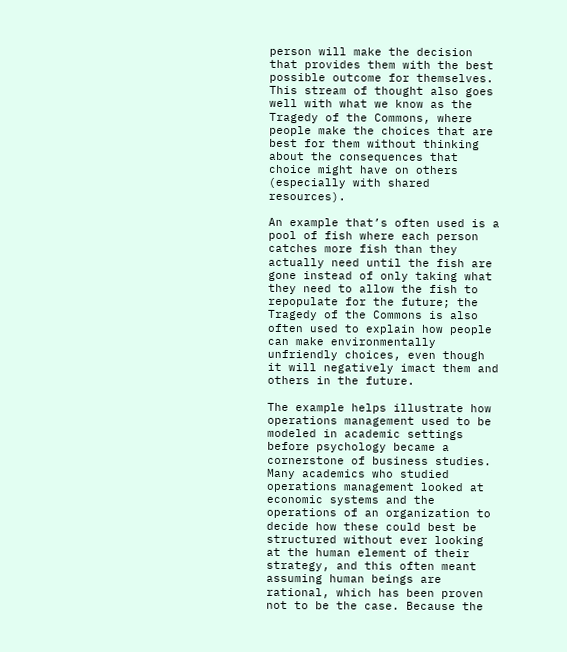person will make the decision that provides them with the best possible outcome for themselves. This stream of thought also goes well with what we know as the Tragedy of the Commons, where people make the choices that are best for them without thinking about the consequences that choice might have on others (especially with shared resources).

An example that’s often used is a pool of fish where each person catches more fish than they actually need until the fish are gone instead of only taking what they need to allow the fish to repopulate for the future; the Tragedy of the Commons is also often used to explain how people can make environmentally unfriendly choices, even though it will negatively imact them and others in the future.

The example helps illustrate how operations management used to be modeled in academic settings before psychology became a cornerstone of business studies. Many academics who studied operations management looked at economic systems and the operations of an organization to decide how these could best be structured without ever looking at the human element of their strategy, and this often meant assuming human beings are rational, which has been proven not to be the case. Because the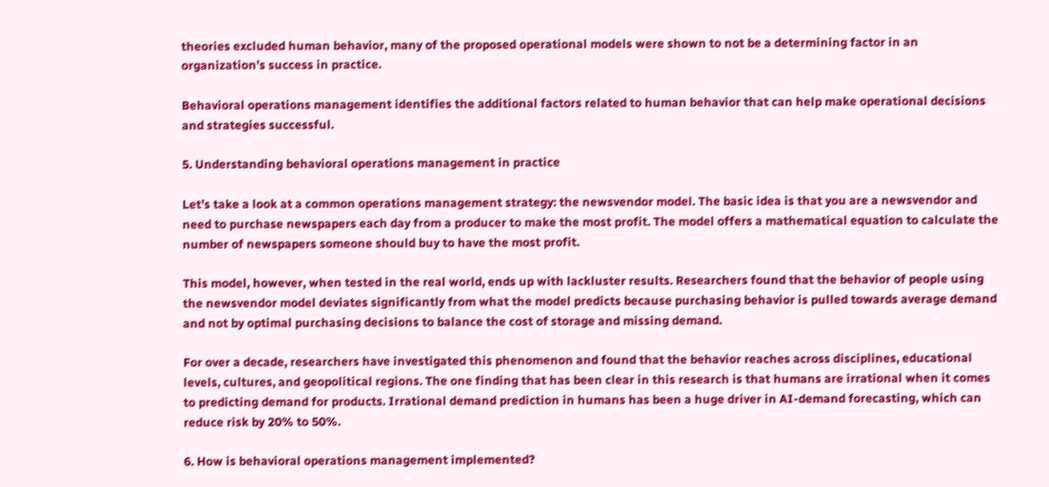theories excluded human behavior, many of the proposed operational models were shown to not be a determining factor in an organization’s success in practice.

Behavioral operations management identifies the additional factors related to human behavior that can help make operational decisions and strategies successful.

5. Understanding behavioral operations management in practice

Let’s take a look at a common operations management strategy: the newsvendor model. The basic idea is that you are a newsvendor and need to purchase newspapers each day from a producer to make the most profit. The model offers a mathematical equation to calculate the number of newspapers someone should buy to have the most profit.

This model, however, when tested in the real world, ends up with lackluster results. Researchers found that the behavior of people using the newsvendor model deviates significantly from what the model predicts because purchasing behavior is pulled towards average demand and not by optimal purchasing decisions to balance the cost of storage and missing demand.

For over a decade, researchers have investigated this phenomenon and found that the behavior reaches across disciplines, educational levels, cultures, and geopolitical regions. The one finding that has been clear in this research is that humans are irrational when it comes to predicting demand for products. Irrational demand prediction in humans has been a huge driver in AI-demand forecasting, which can reduce risk by 20% to 50%.

6. How is behavioral operations management implemented?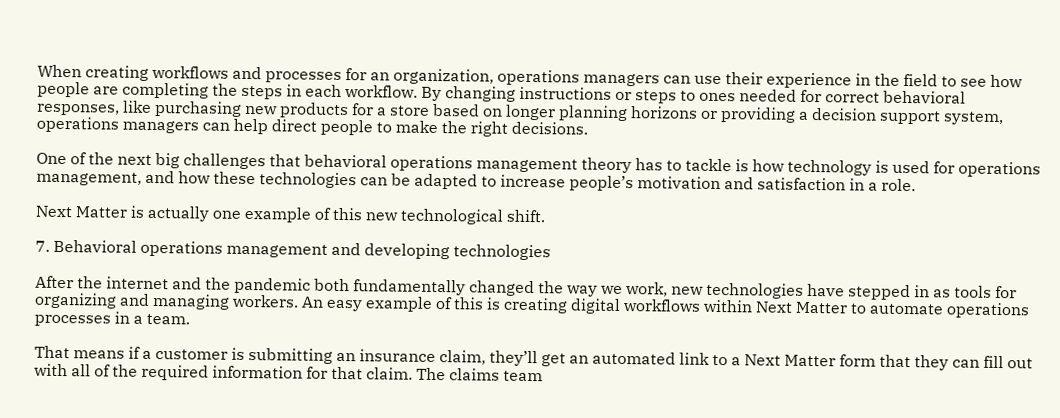When creating workflows and processes for an organization, operations managers can use their experience in the field to see how people are completing the steps in each workflow. By changing instructions or steps to ones needed for correct behavioral responses, like purchasing new products for a store based on longer planning horizons or providing a decision support system, operations managers can help direct people to make the right decisions.

One of the next big challenges that behavioral operations management theory has to tackle is how technology is used for operations management, and how these technologies can be adapted to increase people’s motivation and satisfaction in a role.

Next Matter is actually one example of this new technological shift.

7. Behavioral operations management and developing technologies

After the internet and the pandemic both fundamentally changed the way we work, new technologies have stepped in as tools for organizing and managing workers. An easy example of this is creating digital workflows within Next Matter to automate operations processes in a team.

That means if a customer is submitting an insurance claim, they’ll get an automated link to a Next Matter form that they can fill out with all of the required information for that claim. The claims team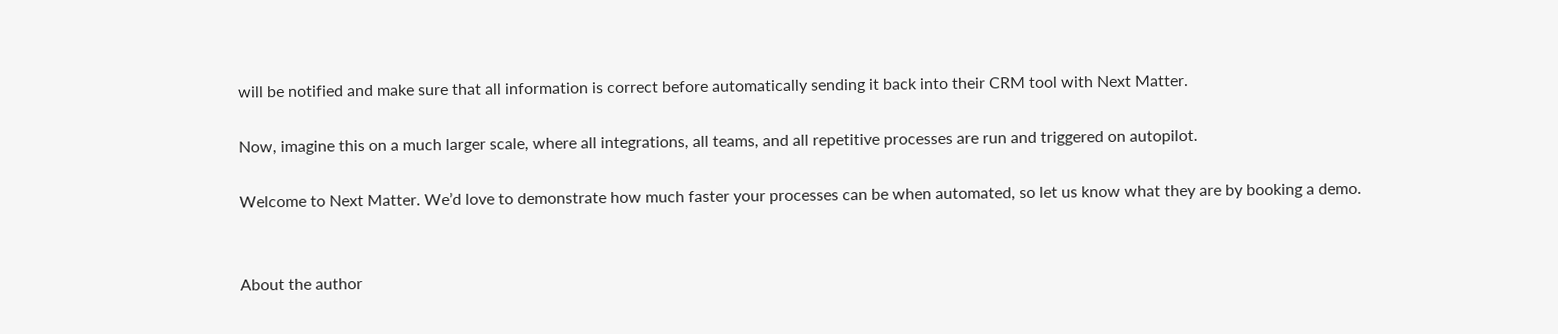will be notified and make sure that all information is correct before automatically sending it back into their CRM tool with Next Matter.

Now, imagine this on a much larger scale, where all integrations, all teams, and all repetitive processes are run and triggered on autopilot.

Welcome to Next Matter. We’d love to demonstrate how much faster your processes can be when automated, so let us know what they are by booking a demo.


About the author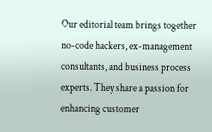Our editorial team brings together no-code hackers, ex-management consultants, and business process experts. They share a passion for enhancing customer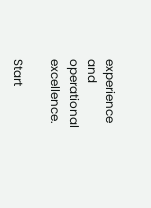experience and operational excellence.

Start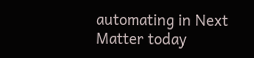automating in Next Matter today